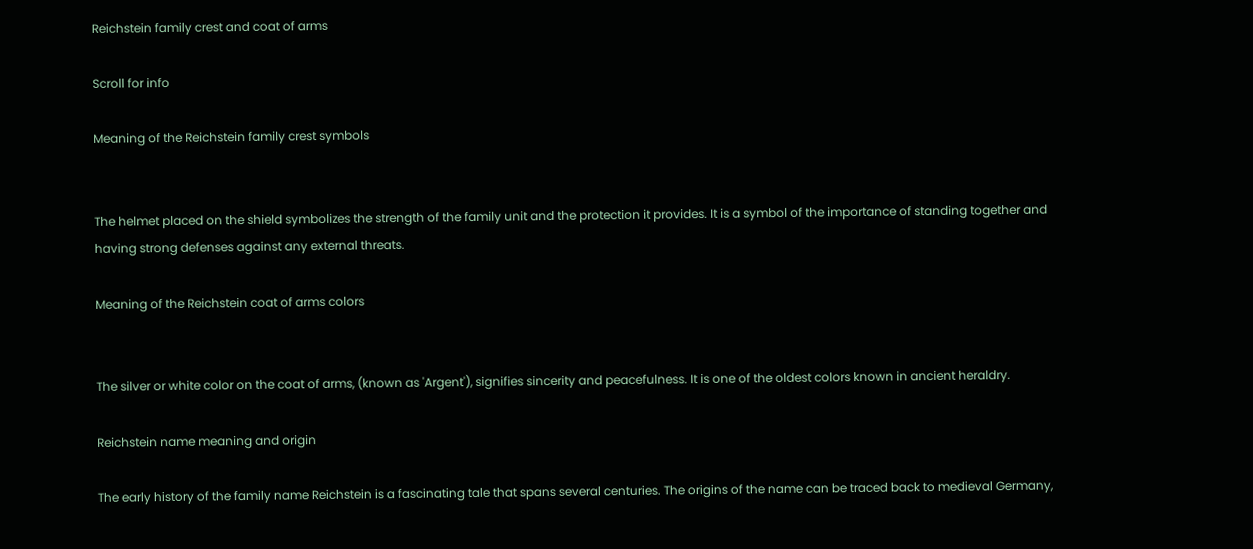Reichstein family crest and coat of arms

Scroll for info

Meaning of the Reichstein family crest symbols


The helmet placed on the shield symbolizes the strength of the family unit and the protection it provides. It is a symbol of the importance of standing together and having strong defenses against any external threats.

Meaning of the Reichstein coat of arms colors


The silver or white color on the coat of arms, (known as 'Argent'), signifies sincerity and peacefulness. It is one of the oldest colors known in ancient heraldry.

Reichstein name meaning and origin

The early history of the family name Reichstein is a fascinating tale that spans several centuries. The origins of the name can be traced back to medieval Germany,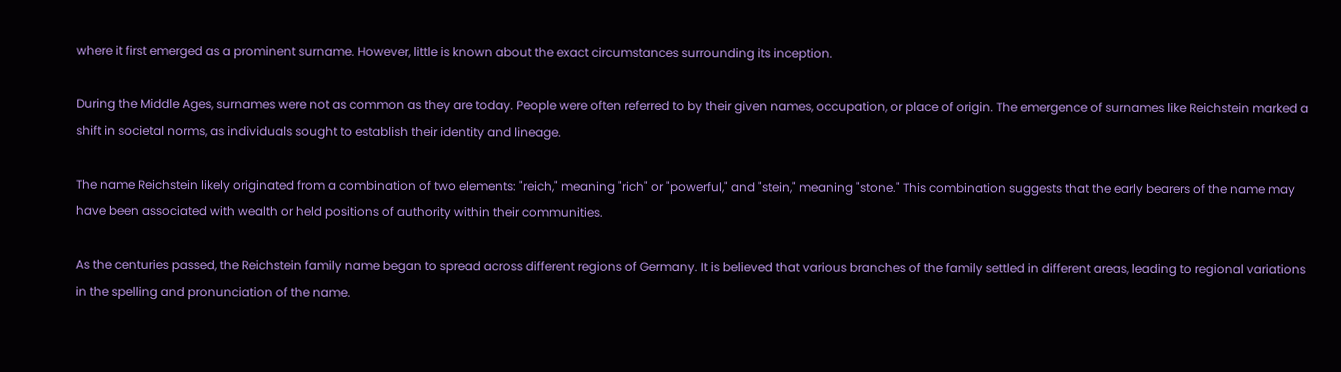where it first emerged as a prominent surname. However, little is known about the exact circumstances surrounding its inception.

During the Middle Ages, surnames were not as common as they are today. People were often referred to by their given names, occupation, or place of origin. The emergence of surnames like Reichstein marked a shift in societal norms, as individuals sought to establish their identity and lineage.

The name Reichstein likely originated from a combination of two elements: "reich," meaning "rich" or "powerful," and "stein," meaning "stone." This combination suggests that the early bearers of the name may have been associated with wealth or held positions of authority within their communities.

As the centuries passed, the Reichstein family name began to spread across different regions of Germany. It is believed that various branches of the family settled in different areas, leading to regional variations in the spelling and pronunciation of the name.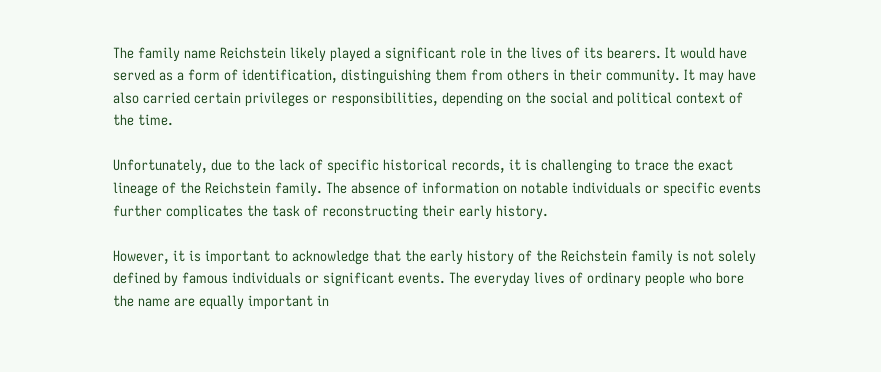The family name Reichstein likely played a significant role in the lives of its bearers. It would have served as a form of identification, distinguishing them from others in their community. It may have also carried certain privileges or responsibilities, depending on the social and political context of the time.

Unfortunately, due to the lack of specific historical records, it is challenging to trace the exact lineage of the Reichstein family. The absence of information on notable individuals or specific events further complicates the task of reconstructing their early history.

However, it is important to acknowledge that the early history of the Reichstein family is not solely defined by famous individuals or significant events. The everyday lives of ordinary people who bore the name are equally important in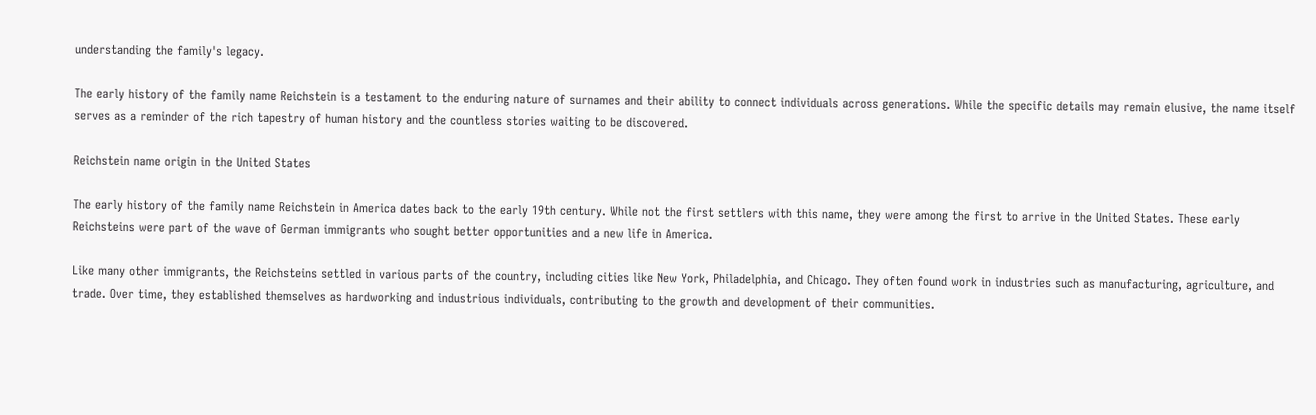understanding the family's legacy.

The early history of the family name Reichstein is a testament to the enduring nature of surnames and their ability to connect individuals across generations. While the specific details may remain elusive, the name itself serves as a reminder of the rich tapestry of human history and the countless stories waiting to be discovered.

Reichstein name origin in the United States

The early history of the family name Reichstein in America dates back to the early 19th century. While not the first settlers with this name, they were among the first to arrive in the United States. These early Reichsteins were part of the wave of German immigrants who sought better opportunities and a new life in America.

Like many other immigrants, the Reichsteins settled in various parts of the country, including cities like New York, Philadelphia, and Chicago. They often found work in industries such as manufacturing, agriculture, and trade. Over time, they established themselves as hardworking and industrious individuals, contributing to the growth and development of their communities.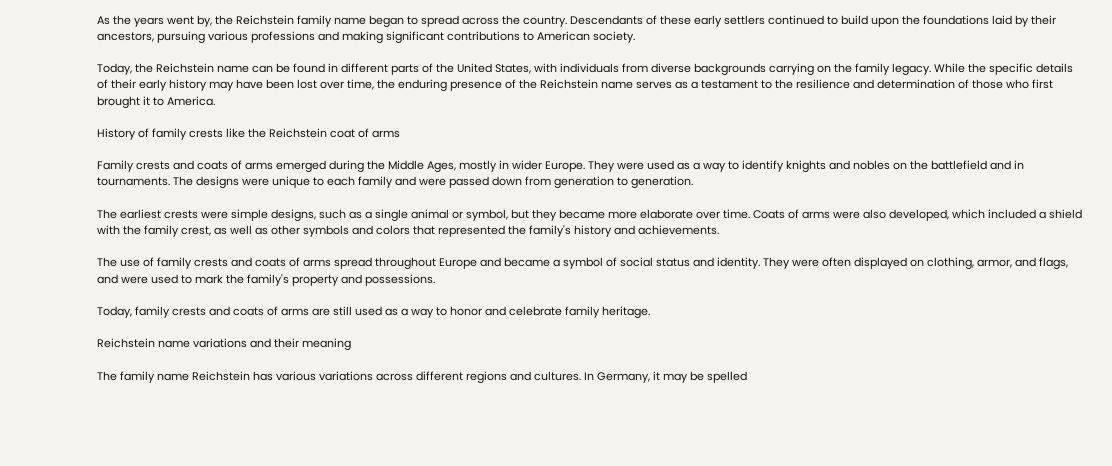As the years went by, the Reichstein family name began to spread across the country. Descendants of these early settlers continued to build upon the foundations laid by their ancestors, pursuing various professions and making significant contributions to American society.

Today, the Reichstein name can be found in different parts of the United States, with individuals from diverse backgrounds carrying on the family legacy. While the specific details of their early history may have been lost over time, the enduring presence of the Reichstein name serves as a testament to the resilience and determination of those who first brought it to America.

History of family crests like the Reichstein coat of arms

Family crests and coats of arms emerged during the Middle Ages, mostly in wider Europe. They were used as a way to identify knights and nobles on the battlefield and in tournaments. The designs were unique to each family and were passed down from generation to generation.

The earliest crests were simple designs, such as a single animal or symbol, but they became more elaborate over time. Coats of arms were also developed, which included a shield with the family crest, as well as other symbols and colors that represented the family's history and achievements.

The use of family crests and coats of arms spread throughout Europe and became a symbol of social status and identity. They were often displayed on clothing, armor, and flags, and were used to mark the family's property and possessions.

Today, family crests and coats of arms are still used as a way to honor and celebrate family heritage.

Reichstein name variations and their meaning

The family name Reichstein has various variations across different regions and cultures. In Germany, it may be spelled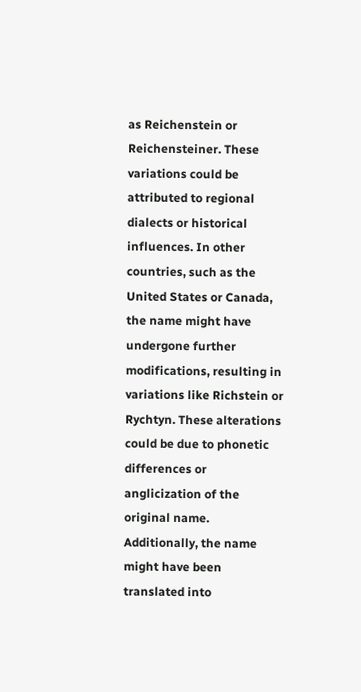as Reichenstein or Reichensteiner. These variations could be attributed to regional dialects or historical influences. In other countries, such as the United States or Canada, the name might have undergone further modifications, resulting in variations like Richstein or Rychtyn. These alterations could be due to phonetic differences or anglicization of the original name. Additionally, the name might have been translated into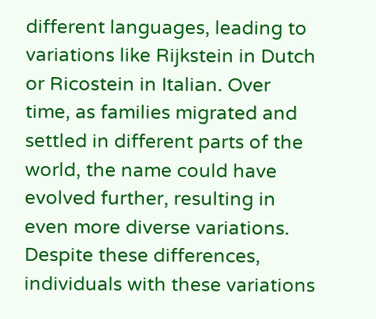different languages, leading to variations like Rijkstein in Dutch or Ricostein in Italian. Over time, as families migrated and settled in different parts of the world, the name could have evolved further, resulting in even more diverse variations. Despite these differences, individuals with these variations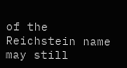of the Reichstein name may still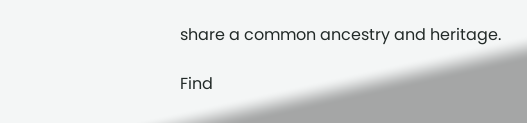share a common ancestry and heritage.

Find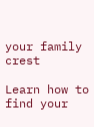your family crest

Learn how to find your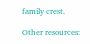family crest.

Other resources: